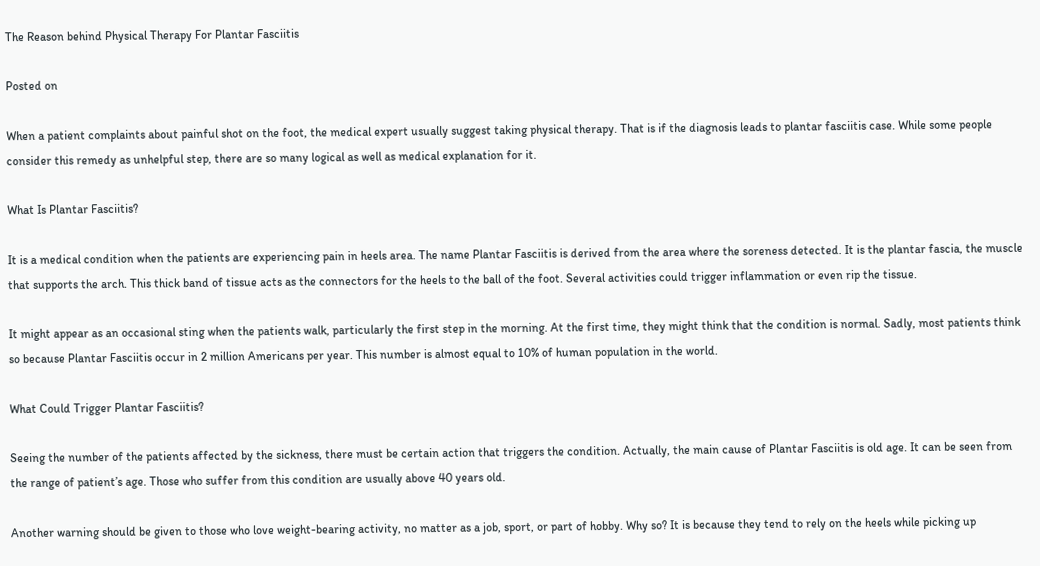The Reason behind Physical Therapy For Plantar Fasciitis

Posted on

When a patient complaints about painful shot on the foot, the medical expert usually suggest taking physical therapy. That is if the diagnosis leads to plantar fasciitis case. While some people consider this remedy as unhelpful step, there are so many logical as well as medical explanation for it.

What Is Plantar Fasciitis?

It is a medical condition when the patients are experiencing pain in heels area. The name Plantar Fasciitis is derived from the area where the soreness detected. It is the plantar fascia, the muscle that supports the arch. This thick band of tissue acts as the connectors for the heels to the ball of the foot. Several activities could trigger inflammation or even rip the tissue.

It might appear as an occasional sting when the patients walk, particularly the first step in the morning. At the first time, they might think that the condition is normal. Sadly, most patients think so because Plantar Fasciitis occur in 2 million Americans per year. This number is almost equal to 10% of human population in the world.

What Could Trigger Plantar Fasciitis?

Seeing the number of the patients affected by the sickness, there must be certain action that triggers the condition. Actually, the main cause of Plantar Fasciitis is old age. It can be seen from the range of patient’s age. Those who suffer from this condition are usually above 40 years old.

Another warning should be given to those who love weight-bearing activity, no matter as a job, sport, or part of hobby. Why so? It is because they tend to rely on the heels while picking up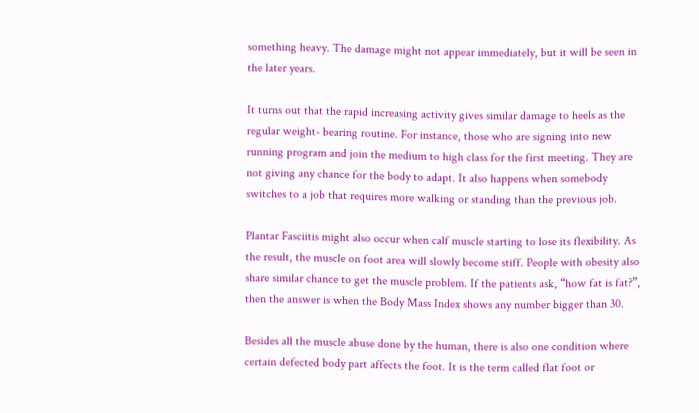something heavy. The damage might not appear immediately, but it will be seen in the later years.

It turns out that the rapid increasing activity gives similar damage to heels as the regular weight- bearing routine. For instance, those who are signing into new running program and join the medium to high class for the first meeting. They are not giving any chance for the body to adapt. It also happens when somebody switches to a job that requires more walking or standing than the previous job.

Plantar Fasciitis might also occur when calf muscle starting to lose its flexibility. As the result, the muscle on foot area will slowly become stiff. People with obesity also share similar chance to get the muscle problem. If the patients ask, “how fat is fat?”, then the answer is when the Body Mass Index shows any number bigger than 30.

Besides all the muscle abuse done by the human, there is also one condition where certain defected body part affects the foot. It is the term called flat foot or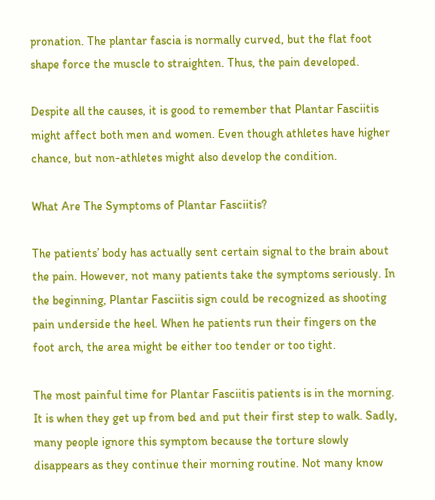pronation. The plantar fascia is normally curved, but the flat foot shape force the muscle to straighten. Thus, the pain developed.

Despite all the causes, it is good to remember that Plantar Fasciitis might affect both men and women. Even though athletes have higher chance, but non-athletes might also develop the condition.

What Are The Symptoms of Plantar Fasciitis?

The patients’ body has actually sent certain signal to the brain about the pain. However, not many patients take the symptoms seriously. In the beginning, Plantar Fasciitis sign could be recognized as shooting pain underside the heel. When he patients run their fingers on the foot arch, the area might be either too tender or too tight.

The most painful time for Plantar Fasciitis patients is in the morning. It is when they get up from bed and put their first step to walk. Sadly, many people ignore this symptom because the torture slowly disappears as they continue their morning routine. Not many know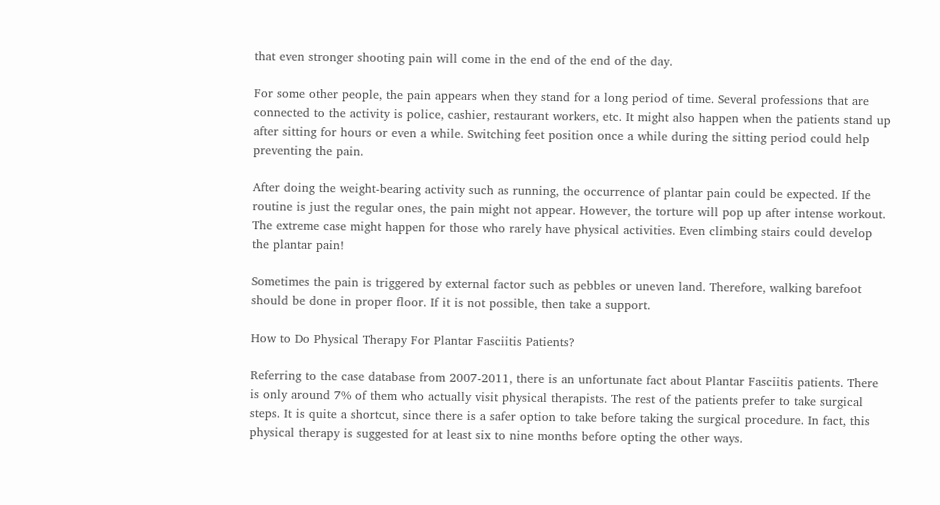that even stronger shooting pain will come in the end of the end of the day.

For some other people, the pain appears when they stand for a long period of time. Several professions that are connected to the activity is police, cashier, restaurant workers, etc. It might also happen when the patients stand up after sitting for hours or even a while. Switching feet position once a while during the sitting period could help preventing the pain.

After doing the weight-bearing activity such as running, the occurrence of plantar pain could be expected. If the routine is just the regular ones, the pain might not appear. However, the torture will pop up after intense workout. The extreme case might happen for those who rarely have physical activities. Even climbing stairs could develop the plantar pain!

Sometimes the pain is triggered by external factor such as pebbles or uneven land. Therefore, walking barefoot should be done in proper floor. If it is not possible, then take a support.

How to Do Physical Therapy For Plantar Fasciitis Patients?

Referring to the case database from 2007-2011, there is an unfortunate fact about Plantar Fasciitis patients. There is only around 7% of them who actually visit physical therapists. The rest of the patients prefer to take surgical steps. It is quite a shortcut, since there is a safer option to take before taking the surgical procedure. In fact, this physical therapy is suggested for at least six to nine months before opting the other ways.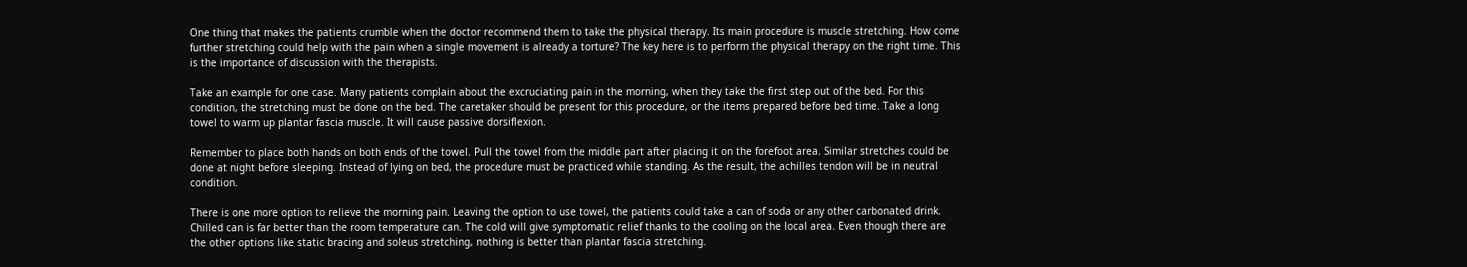One thing that makes the patients crumble when the doctor recommend them to take the physical therapy. Its main procedure is muscle stretching. How come further stretching could help with the pain when a single movement is already a torture? The key here is to perform the physical therapy on the right time. This is the importance of discussion with the therapists.

Take an example for one case. Many patients complain about the excruciating pain in the morning, when they take the first step out of the bed. For this condition, the stretching must be done on the bed. The caretaker should be present for this procedure, or the items prepared before bed time. Take a long towel to warm up plantar fascia muscle. It will cause passive dorsiflexion.

Remember to place both hands on both ends of the towel. Pull the towel from the middle part after placing it on the forefoot area. Similar stretches could be done at night before sleeping. Instead of lying on bed, the procedure must be practiced while standing. As the result, the achilles tendon will be in neutral condition.

There is one more option to relieve the morning pain. Leaving the option to use towel, the patients could take a can of soda or any other carbonated drink. Chilled can is far better than the room temperature can. The cold will give symptomatic relief thanks to the cooling on the local area. Even though there are the other options like static bracing and soleus stretching, nothing is better than plantar fascia stretching.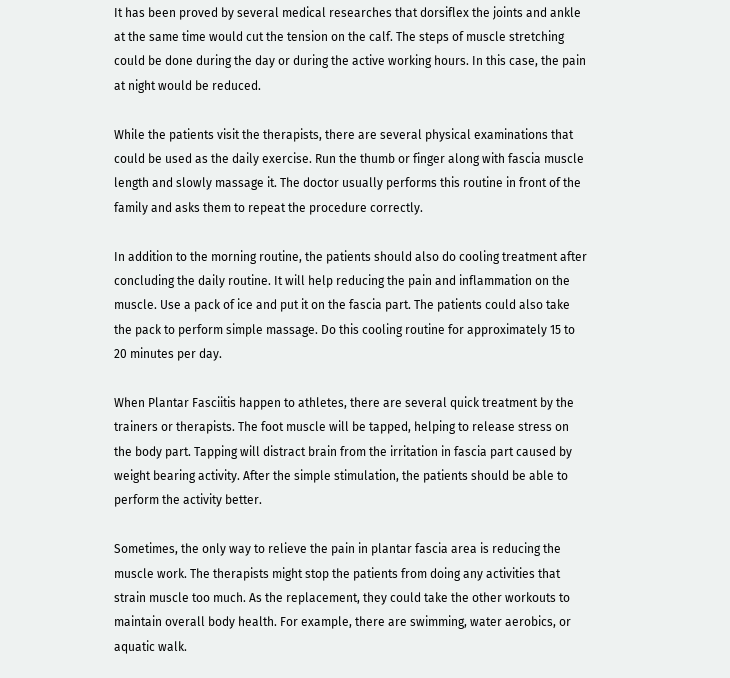It has been proved by several medical researches that dorsiflex the joints and ankle at the same time would cut the tension on the calf. The steps of muscle stretching could be done during the day or during the active working hours. In this case, the pain at night would be reduced.

While the patients visit the therapists, there are several physical examinations that could be used as the daily exercise. Run the thumb or finger along with fascia muscle length and slowly massage it. The doctor usually performs this routine in front of the family and asks them to repeat the procedure correctly.

In addition to the morning routine, the patients should also do cooling treatment after concluding the daily routine. It will help reducing the pain and inflammation on the muscle. Use a pack of ice and put it on the fascia part. The patients could also take the pack to perform simple massage. Do this cooling routine for approximately 15 to 20 minutes per day.

When Plantar Fasciitis happen to athletes, there are several quick treatment by the trainers or therapists. The foot muscle will be tapped, helping to release stress on the body part. Tapping will distract brain from the irritation in fascia part caused by weight bearing activity. After the simple stimulation, the patients should be able to perform the activity better.

Sometimes, the only way to relieve the pain in plantar fascia area is reducing the muscle work. The therapists might stop the patients from doing any activities that strain muscle too much. As the replacement, they could take the other workouts to maintain overall body health. For example, there are swimming, water aerobics, or aquatic walk.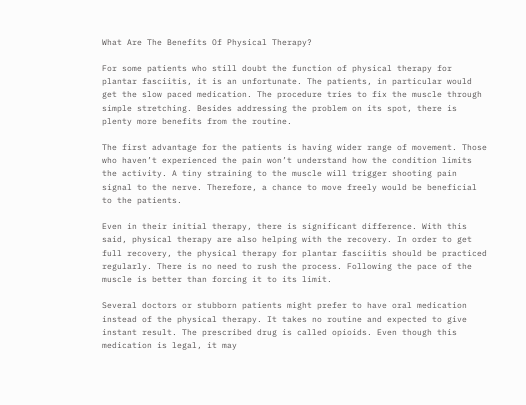What Are The Benefits Of Physical Therapy?

For some patients who still doubt the function of physical therapy for plantar fasciitis, it is an unfortunate. The patients, in particular would get the slow paced medication. The procedure tries to fix the muscle through simple stretching. Besides addressing the problem on its spot, there is plenty more benefits from the routine.

The first advantage for the patients is having wider range of movement. Those who haven’t experienced the pain won’t understand how the condition limits the activity. A tiny straining to the muscle will trigger shooting pain signal to the nerve. Therefore, a chance to move freely would be beneficial to the patients.

Even in their initial therapy, there is significant difference. With this said, physical therapy are also helping with the recovery. In order to get full recovery, the physical therapy for plantar fasciitis should be practiced regularly. There is no need to rush the process. Following the pace of the muscle is better than forcing it to its limit.

Several doctors or stubborn patients might prefer to have oral medication instead of the physical therapy. It takes no routine and expected to give instant result. The prescribed drug is called opioids. Even though this medication is legal, it may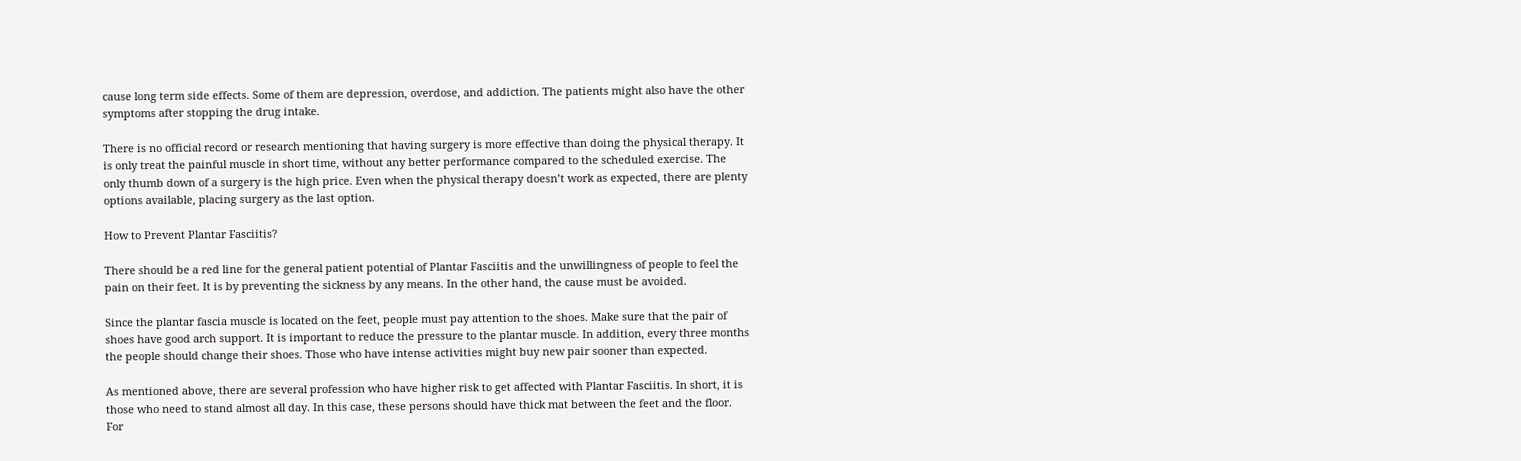cause long term side effects. Some of them are depression, overdose, and addiction. The patients might also have the other symptoms after stopping the drug intake.

There is no official record or research mentioning that having surgery is more effective than doing the physical therapy. It is only treat the painful muscle in short time, without any better performance compared to the scheduled exercise. The only thumb down of a surgery is the high price. Even when the physical therapy doesn’t work as expected, there are plenty options available, placing surgery as the last option.

How to Prevent Plantar Fasciitis?

There should be a red line for the general patient potential of Plantar Fasciitis and the unwillingness of people to feel the pain on their feet. It is by preventing the sickness by any means. In the other hand, the cause must be avoided.

Since the plantar fascia muscle is located on the feet, people must pay attention to the shoes. Make sure that the pair of shoes have good arch support. It is important to reduce the pressure to the plantar muscle. In addition, every three months the people should change their shoes. Those who have intense activities might buy new pair sooner than expected.

As mentioned above, there are several profession who have higher risk to get affected with Plantar Fasciitis. In short, it is those who need to stand almost all day. In this case, these persons should have thick mat between the feet and the floor. For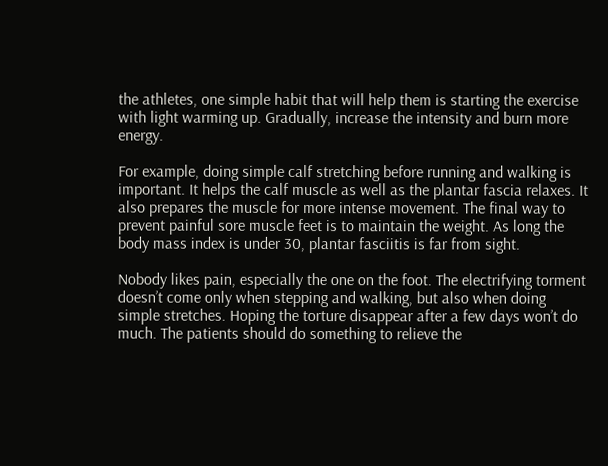the athletes, one simple habit that will help them is starting the exercise with light warming up. Gradually, increase the intensity and burn more energy.

For example, doing simple calf stretching before running and walking is important. It helps the calf muscle as well as the plantar fascia relaxes. It also prepares the muscle for more intense movement. The final way to prevent painful sore muscle feet is to maintain the weight. As long the body mass index is under 30, plantar fasciitis is far from sight.

Nobody likes pain, especially the one on the foot. The electrifying torment doesn’t come only when stepping and walking, but also when doing simple stretches. Hoping the torture disappear after a few days won’t do much. The patients should do something to relieve the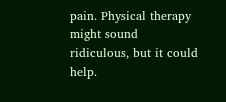pain. Physical therapy might sound ridiculous, but it could help.